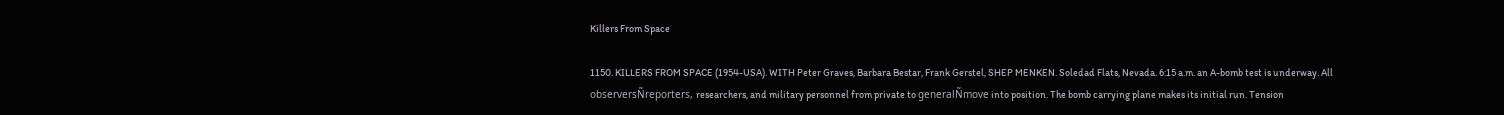Killers From Space

1150. KILLERS FROM SPACE (1954-USA). WITH Peter Graves, Barbara Bestar, Frank Gerstel, SHEP MENKEN. Soledad Flats, Nevada. 6:15 a.m. an A-bomb test is underway. All observersÑreporters, researchers, and military personnel from private to generalÑmove into position. The bomb carrying plane makes its initial run. Tension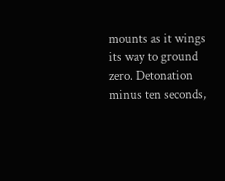mounts as it wings its way to ground zero. Detonation minus ten seconds,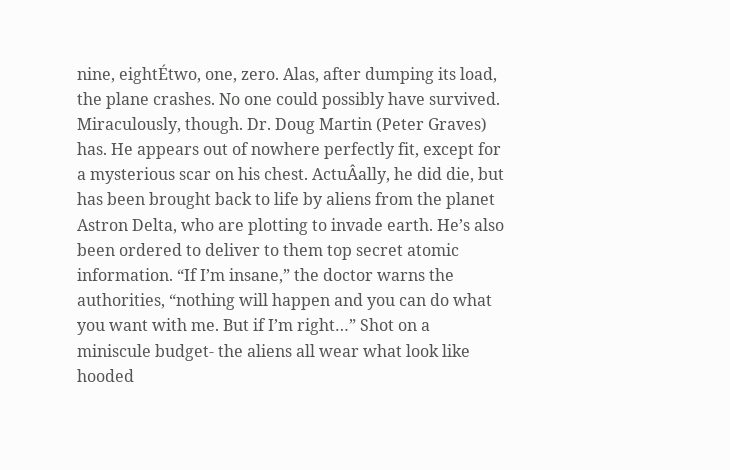nine, eightÉtwo, one, zero. Alas, after dumping its load, the plane crashes. No one could possibly have survived. Miraculously, though. Dr. Doug Martin (Peter Graves) has. He appears out of nowhere perfectly fit, except for a mysterious scar on his chest. ActuÂally, he did die, but has been brought back to life by aliens from the planet Astron Delta, who are plotting to invade earth. He’s also been ordered to deliver to them top secret atomic information. “If I’m insane,” the doctor warns the authorities, “nothing will happen and you can do what you want with me. But if I’m right…” Shot on a miniscule budget- the aliens all wear what look like hooded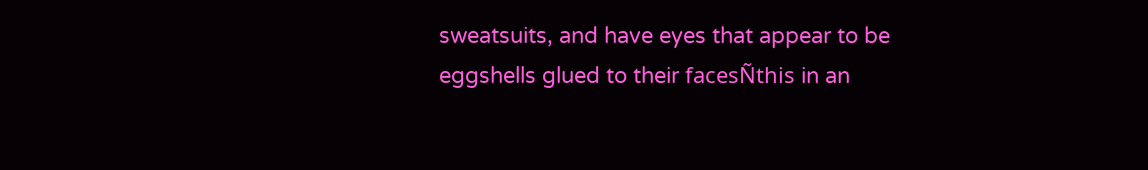sweatsuits, and have eyes that appear to be eggshells glued to their facesÑthis in an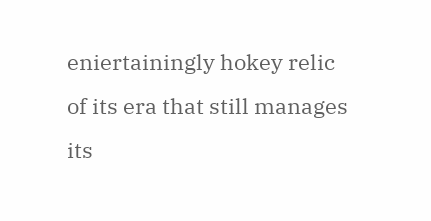eniertainingly hokey relic of its era that still manages its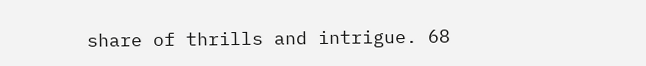share of thrills and intrigue. 68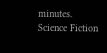minutes. Science Fiction